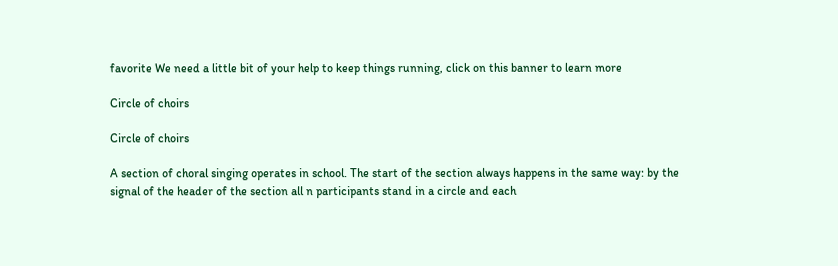favorite We need a little bit of your help to keep things running, click on this banner to learn more

Circle of choirs

Circle of choirs

A section of choral singing operates in school. The start of the section always happens in the same way: by the signal of the header of the section all n participants stand in a circle and each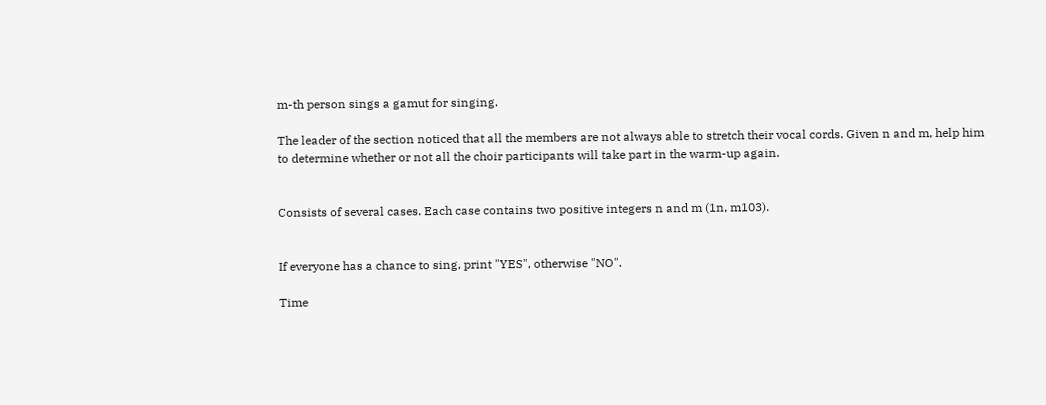m-th person sings a gamut for singing.

The leader of the section noticed that all the members are not always able to stretch their vocal cords. Given n and m, help him to determine whether or not all the choir participants will take part in the warm-up again.


Consists of several cases. Each case contains two positive integers n and m (1n, m103).


If everyone has a chance to sing, print "YES", otherwise "NO".

Time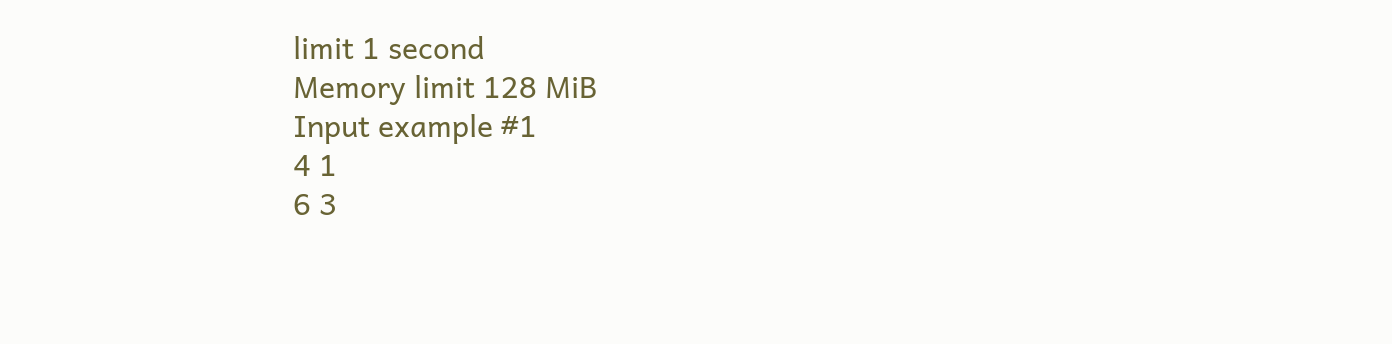limit 1 second
Memory limit 128 MiB
Input example #1
4 1
6 3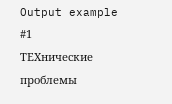Output example #1
ТЕХнические проблемы